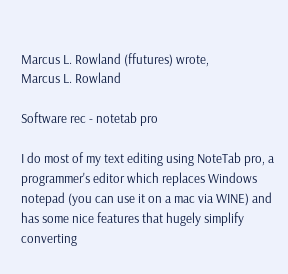Marcus L. Rowland (ffutures) wrote,
Marcus L. Rowland

Software rec - notetab pro

I do most of my text editing using NoteTab pro, a programmer's editor which replaces Windows notepad (you can use it on a mac via WINE) and has some nice features that hugely simplify converting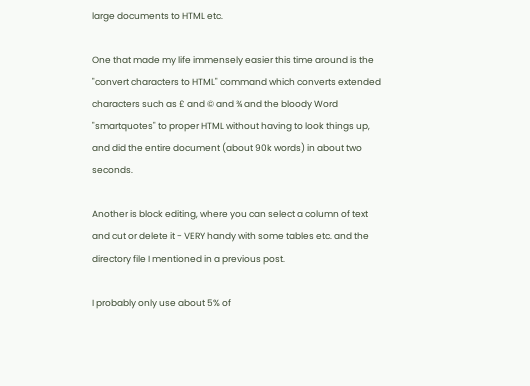large documents to HTML etc.

One that made my life immensely easier this time around is the "convert characters to HTML" command which converts extended characters such as £ and © and ¾ and the bloody Word "smartquotes" to proper HTML without having to look things up, and did the entire document (about 90k words) in about two seconds.

Another is block editing, where you can select a column of text and cut or delete it - VERY handy with some tables etc. and the directory file I mentioned in a previous post.

I probably only use about 5% of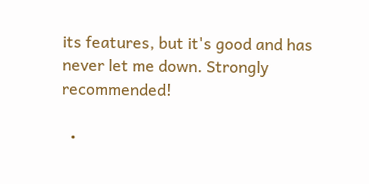its features, but it's good and has never let me down. Strongly recommended!

  •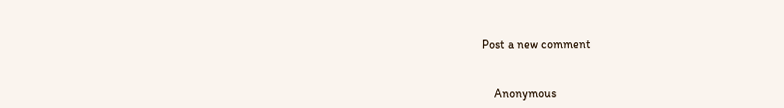Post a new comment


    Anonymous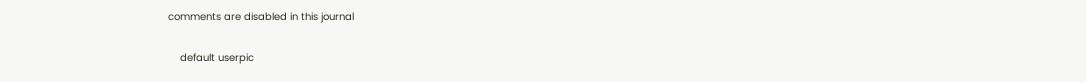comments are disabled in this journal

    default userpic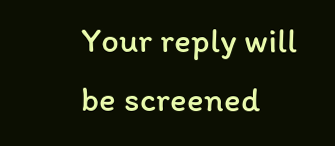Your reply will be screened